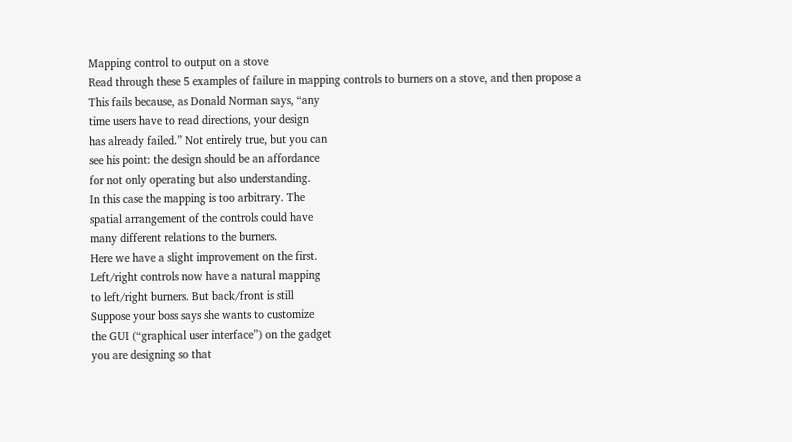Mapping control to output on a stove
Read through these 5 examples of failure in mapping controls to burners on a stove, and then propose a
This fails because, as Donald Norman says, “any
time users have to read directions, your design
has already failed.” Not entirely true, but you can
see his point: the design should be an affordance
for not only operating but also understanding.
In this case the mapping is too arbitrary. The
spatial arrangement of the controls could have
many different relations to the burners.
Here we have a slight improvement on the first.
Left/right controls now have a natural mapping
to left/right burners. But back/front is still
Suppose your boss says she wants to customize
the GUI (“graphical user interface”) on the gadget
you are designing so that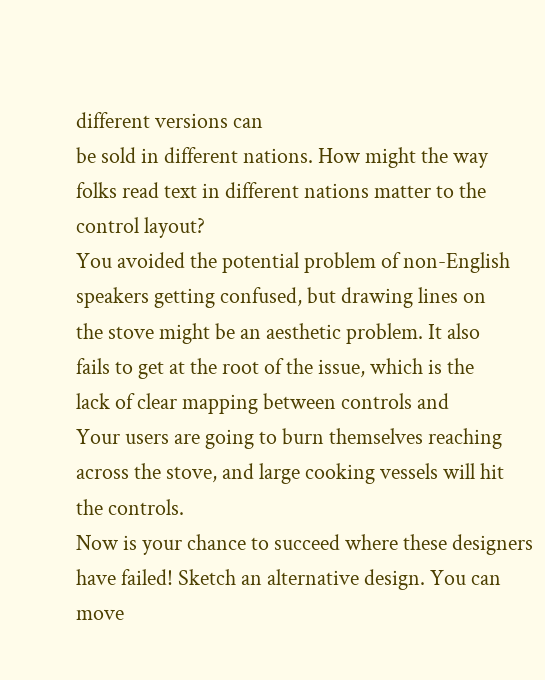different versions can
be sold in different nations. How might the way
folks read text in different nations matter to the
control layout?
You avoided the potential problem of non-English
speakers getting confused, but drawing lines on
the stove might be an aesthetic problem. It also
fails to get at the root of the issue, which is the
lack of clear mapping between controls and
Your users are going to burn themselves reaching
across the stove, and large cooking vessels will hit
the controls.
Now is your chance to succeed where these designers have failed! Sketch an alternative design. You can
move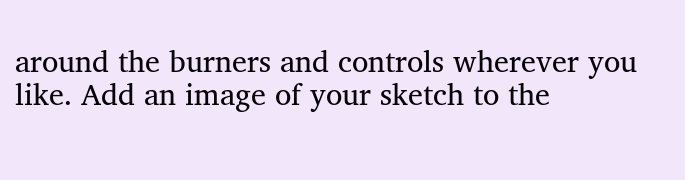around the burners and controls wherever you like. Add an image of your sketch to the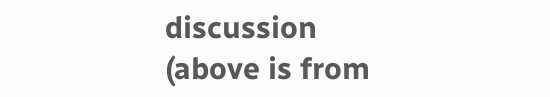discussion
(above is from